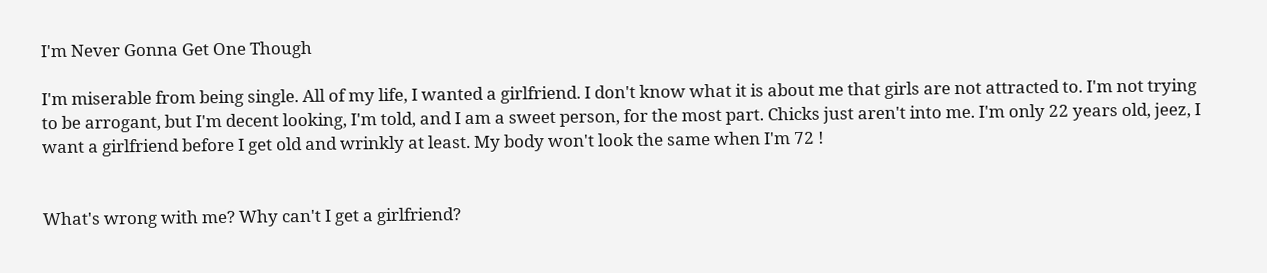I'm Never Gonna Get One Though

I'm miserable from being single. All of my life, I wanted a girlfriend. I don't know what it is about me that girls are not attracted to. I'm not trying to be arrogant, but I'm decent looking, I'm told, and I am a sweet person, for the most part. Chicks just aren't into me. I'm only 22 years old, jeez, I want a girlfriend before I get old and wrinkly at least. My body won't look the same when I'm 72 !


What's wrong with me? Why can't I get a girlfriend?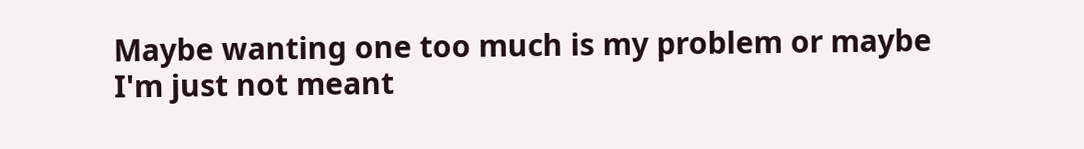Maybe wanting one too much is my problem or maybe I'm just not meant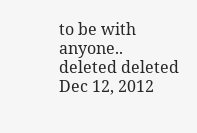to be with anyone..
deleted deleted
Dec 12, 2012